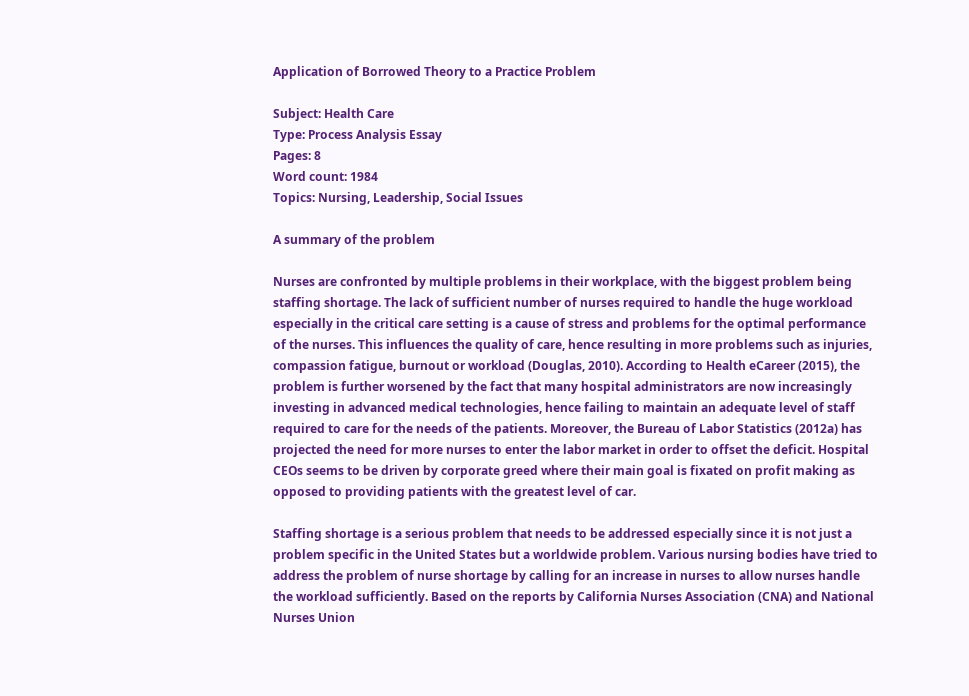Application of Borrowed Theory to a Practice Problem

Subject: Health Care
Type: Process Analysis Essay
Pages: 8
Word count: 1984
Topics: Nursing, Leadership, Social Issues

A summary of the problem

Nurses are confronted by multiple problems in their workplace, with the biggest problem being staffing shortage. The lack of sufficient number of nurses required to handle the huge workload especially in the critical care setting is a cause of stress and problems for the optimal performance of the nurses. This influences the quality of care, hence resulting in more problems such as injuries, compassion fatigue, burnout or workload (Douglas, 2010). According to Health eCareer (2015), the problem is further worsened by the fact that many hospital administrators are now increasingly investing in advanced medical technologies, hence failing to maintain an adequate level of staff required to care for the needs of the patients. Moreover, the Bureau of Labor Statistics (2012a) has projected the need for more nurses to enter the labor market in order to offset the deficit. Hospital CEOs seems to be driven by corporate greed where their main goal is fixated on profit making as opposed to providing patients with the greatest level of car.

Staffing shortage is a serious problem that needs to be addressed especially since it is not just a problem specific in the United States but a worldwide problem. Various nursing bodies have tried to address the problem of nurse shortage by calling for an increase in nurses to allow nurses handle the workload sufficiently. Based on the reports by California Nurses Association (CNA) and National Nurses Union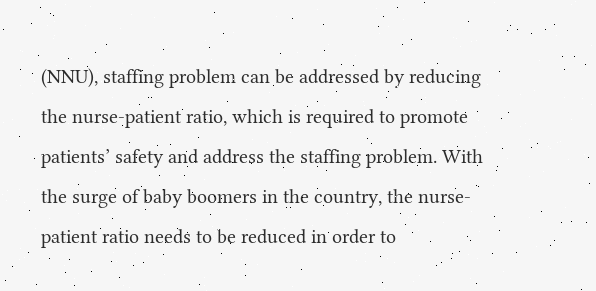(NNU), staffing problem can be addressed by reducing the nurse-patient ratio, which is required to promote patients’ safety and address the staffing problem. With the surge of baby boomers in the country, the nurse-patient ratio needs to be reduced in order to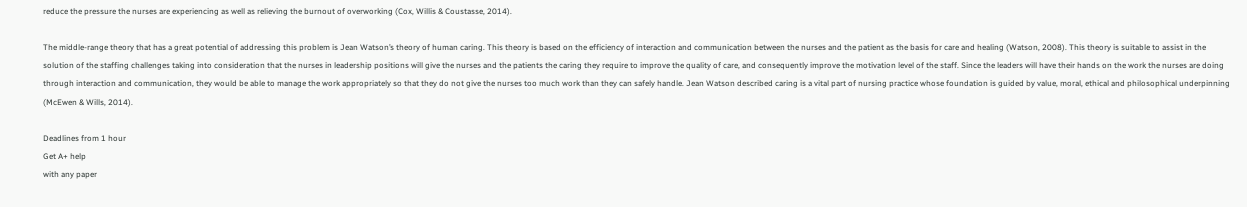reduce the pressure the nurses are experiencing as well as relieving the burnout of overworking (Cox, Willis & Coustasse, 2014).

The middle-range theory that has a great potential of addressing this problem is Jean Watson’s theory of human caring. This theory is based on the efficiency of interaction and communication between the nurses and the patient as the basis for care and healing (Watson, 2008). This theory is suitable to assist in the solution of the staffing challenges taking into consideration that the nurses in leadership positions will give the nurses and the patients the caring they require to improve the quality of care, and consequently improve the motivation level of the staff. Since the leaders will have their hands on the work the nurses are doing through interaction and communication, they would be able to manage the work appropriately so that they do not give the nurses too much work than they can safely handle. Jean Watson described caring is a vital part of nursing practice whose foundation is guided by value, moral, ethical and philosophical underpinning (McEwen & Wills, 2014).

Deadlines from 1 hour
Get A+ help
with any paper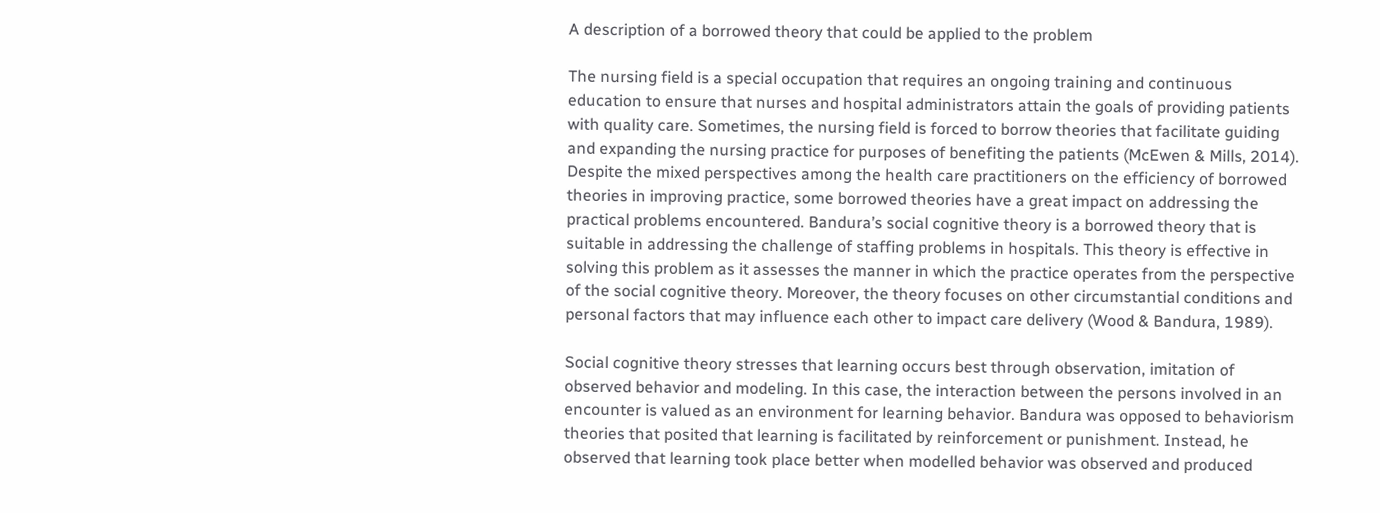A description of a borrowed theory that could be applied to the problem

The nursing field is a special occupation that requires an ongoing training and continuous education to ensure that nurses and hospital administrators attain the goals of providing patients with quality care. Sometimes, the nursing field is forced to borrow theories that facilitate guiding and expanding the nursing practice for purposes of benefiting the patients (McEwen & Mills, 2014). Despite the mixed perspectives among the health care practitioners on the efficiency of borrowed theories in improving practice, some borrowed theories have a great impact on addressing the practical problems encountered. Bandura’s social cognitive theory is a borrowed theory that is suitable in addressing the challenge of staffing problems in hospitals. This theory is effective in solving this problem as it assesses the manner in which the practice operates from the perspective of the social cognitive theory. Moreover, the theory focuses on other circumstantial conditions and personal factors that may influence each other to impact care delivery (Wood & Bandura, 1989).

Social cognitive theory stresses that learning occurs best through observation, imitation of observed behavior and modeling. In this case, the interaction between the persons involved in an encounter is valued as an environment for learning behavior. Bandura was opposed to behaviorism theories that posited that learning is facilitated by reinforcement or punishment. Instead, he observed that learning took place better when modelled behavior was observed and produced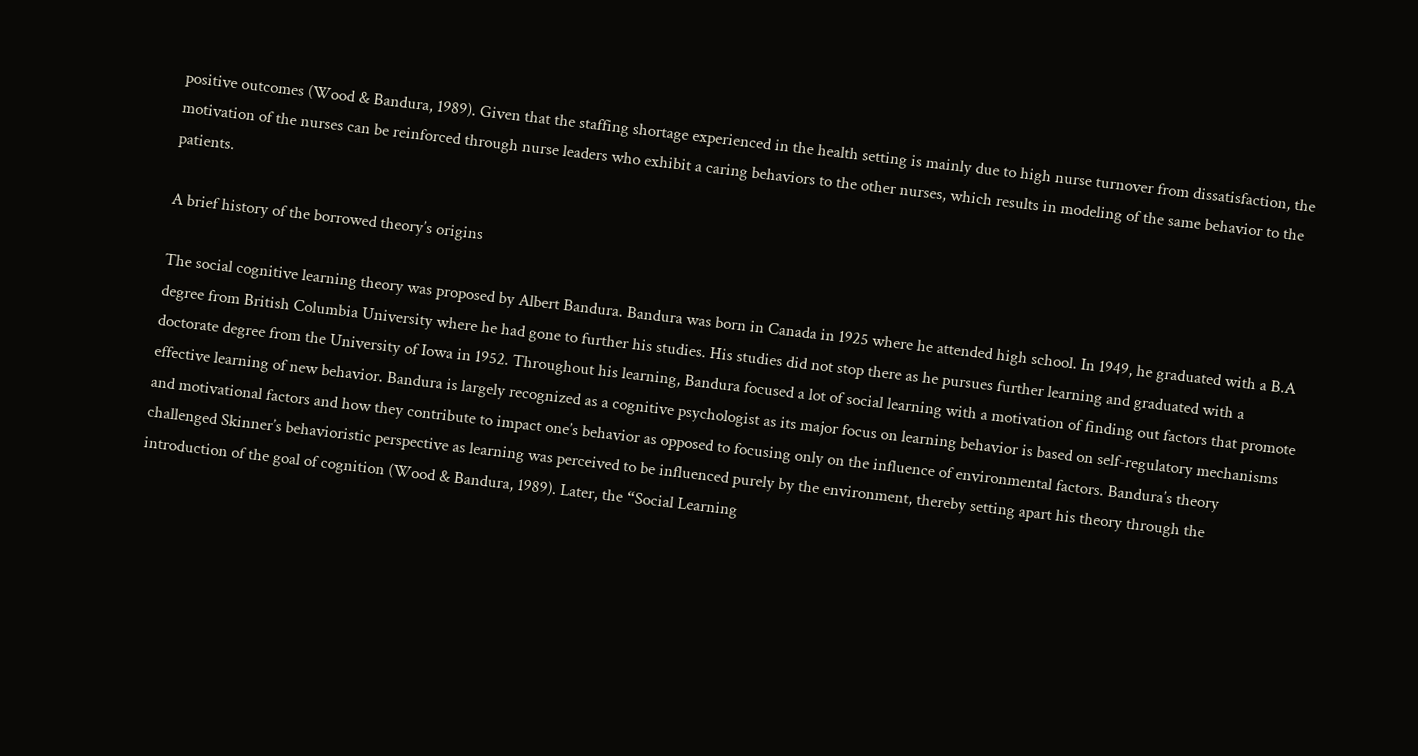positive outcomes (Wood & Bandura, 1989). Given that the staffing shortage experienced in the health setting is mainly due to high nurse turnover from dissatisfaction, the motivation of the nurses can be reinforced through nurse leaders who exhibit a caring behaviors to the other nurses, which results in modeling of the same behavior to the patients.

A brief history of the borrowed theory’s origins

The social cognitive learning theory was proposed by Albert Bandura. Bandura was born in Canada in 1925 where he attended high school. In 1949, he graduated with a B.A degree from British Columbia University where he had gone to further his studies. His studies did not stop there as he pursues further learning and graduated with a doctorate degree from the University of Iowa in 1952. Throughout his learning, Bandura focused a lot of social learning with a motivation of finding out factors that promote effective learning of new behavior. Bandura is largely recognized as a cognitive psychologist as its major focus on learning behavior is based on self-regulatory mechanisms and motivational factors and how they contribute to impact one’s behavior as opposed to focusing only on the influence of environmental factors. Bandura’s theory challenged Skinner’s behavioristic perspective as learning was perceived to be influenced purely by the environment, thereby setting apart his theory through the introduction of the goal of cognition (Wood & Bandura, 1989). Later, the “Social Learning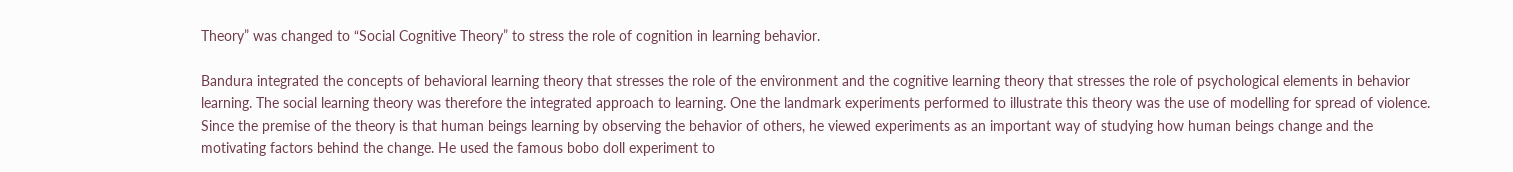Theory” was changed to “Social Cognitive Theory” to stress the role of cognition in learning behavior.

Bandura integrated the concepts of behavioral learning theory that stresses the role of the environment and the cognitive learning theory that stresses the role of psychological elements in behavior learning. The social learning theory was therefore the integrated approach to learning. One the landmark experiments performed to illustrate this theory was the use of modelling for spread of violence. Since the premise of the theory is that human beings learning by observing the behavior of others, he viewed experiments as an important way of studying how human beings change and the motivating factors behind the change. He used the famous bobo doll experiment to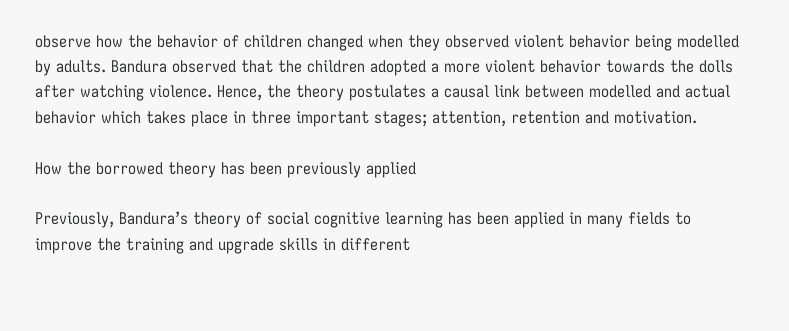observe how the behavior of children changed when they observed violent behavior being modelled by adults. Bandura observed that the children adopted a more violent behavior towards the dolls after watching violence. Hence, the theory postulates a causal link between modelled and actual behavior which takes place in three important stages; attention, retention and motivation.

How the borrowed theory has been previously applied

Previously, Bandura’s theory of social cognitive learning has been applied in many fields to improve the training and upgrade skills in different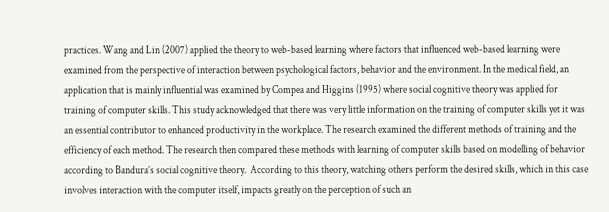practices. Wang and Lin (2007) applied the theory to web-based learning where factors that influenced web-based learning were examined from the perspective of interaction between psychological factors, behavior and the environment. In the medical field, an application that is mainly influential was examined by Compea and Higgins (1995) where social cognitive theory was applied for training of computer skills. This study acknowledged that there was very little information on the training of computer skills yet it was an essential contributor to enhanced productivity in the workplace. The research examined the different methods of training and the efficiency of each method. The research then compared these methods with learning of computer skills based on modelling of behavior according to Bandura’s social cognitive theory.  According to this theory, watching others perform the desired skills, which in this case involves interaction with the computer itself, impacts greatly on the perception of such an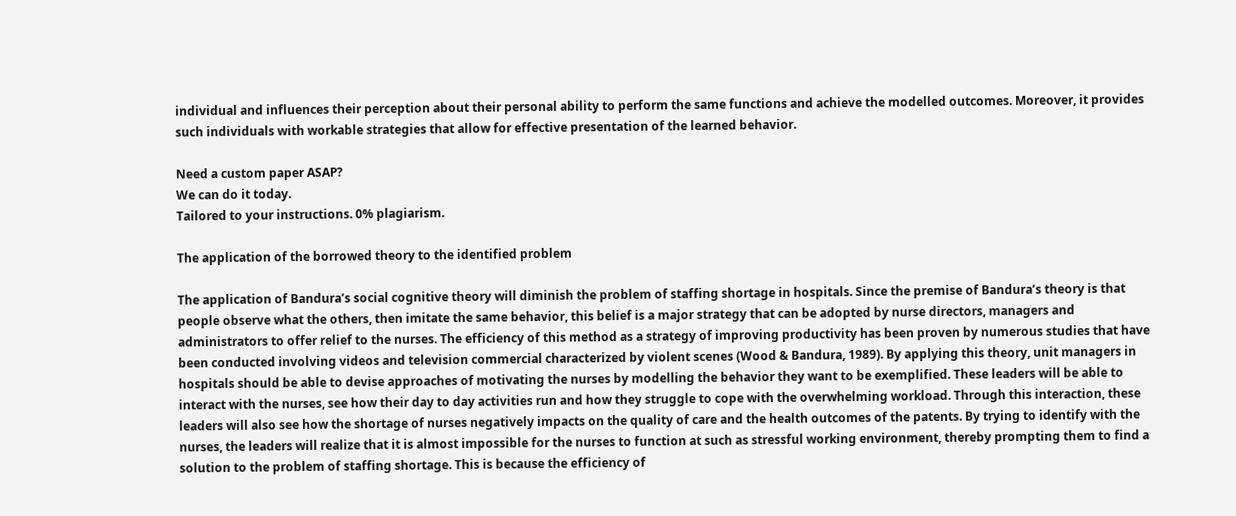individual and influences their perception about their personal ability to perform the same functions and achieve the modelled outcomes. Moreover, it provides such individuals with workable strategies that allow for effective presentation of the learned behavior.

Need a custom paper ASAP?
We can do it today.
Tailored to your instructions. 0% plagiarism.

The application of the borrowed theory to the identified problem

The application of Bandura’s social cognitive theory will diminish the problem of staffing shortage in hospitals. Since the premise of Bandura’s theory is that people observe what the others, then imitate the same behavior, this belief is a major strategy that can be adopted by nurse directors, managers and administrators to offer relief to the nurses. The efficiency of this method as a strategy of improving productivity has been proven by numerous studies that have been conducted involving videos and television commercial characterized by violent scenes (Wood & Bandura, 1989). By applying this theory, unit managers in hospitals should be able to devise approaches of motivating the nurses by modelling the behavior they want to be exemplified. These leaders will be able to interact with the nurses, see how their day to day activities run and how they struggle to cope with the overwhelming workload. Through this interaction, these leaders will also see how the shortage of nurses negatively impacts on the quality of care and the health outcomes of the patents. By trying to identify with the nurses, the leaders will realize that it is almost impossible for the nurses to function at such as stressful working environment, thereby prompting them to find a solution to the problem of staffing shortage. This is because the efficiency of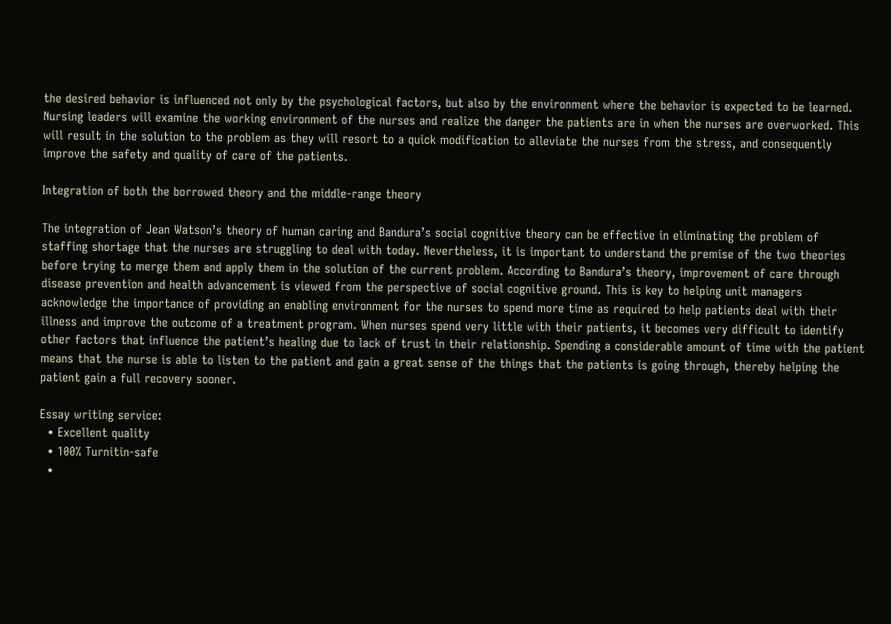the desired behavior is influenced not only by the psychological factors, but also by the environment where the behavior is expected to be learned. Nursing leaders will examine the working environment of the nurses and realize the danger the patients are in when the nurses are overworked. This will result in the solution to the problem as they will resort to a quick modification to alleviate the nurses from the stress, and consequently improve the safety and quality of care of the patients.

Integration of both the borrowed theory and the middle-range theory

The integration of Jean Watson’s theory of human caring and Bandura’s social cognitive theory can be effective in eliminating the problem of staffing shortage that the nurses are struggling to deal with today. Nevertheless, it is important to understand the premise of the two theories before trying to merge them and apply them in the solution of the current problem. According to Bandura’s theory, improvement of care through disease prevention and health advancement is viewed from the perspective of social cognitive ground. This is key to helping unit managers acknowledge the importance of providing an enabling environment for the nurses to spend more time as required to help patients deal with their illness and improve the outcome of a treatment program. When nurses spend very little with their patients, it becomes very difficult to identify other factors that influence the patient’s healing due to lack of trust in their relationship. Spending a considerable amount of time with the patient means that the nurse is able to listen to the patient and gain a great sense of the things that the patients is going through, thereby helping the patient gain a full recovery sooner.

Essay writing service:
  • Excellent quality
  • 100% Turnitin-safe
  •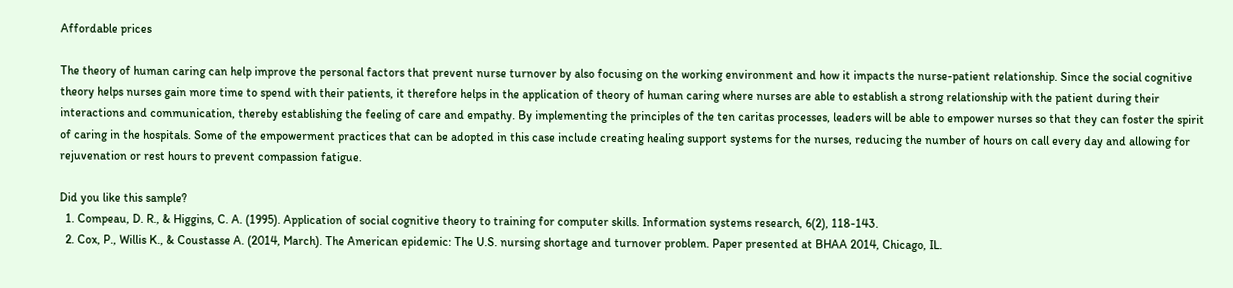Affordable prices

The theory of human caring can help improve the personal factors that prevent nurse turnover by also focusing on the working environment and how it impacts the nurse-patient relationship. Since the social cognitive theory helps nurses gain more time to spend with their patients, it therefore helps in the application of theory of human caring where nurses are able to establish a strong relationship with the patient during their interactions and communication, thereby establishing the feeling of care and empathy. By implementing the principles of the ten caritas processes, leaders will be able to empower nurses so that they can foster the spirit of caring in the hospitals. Some of the empowerment practices that can be adopted in this case include creating healing support systems for the nurses, reducing the number of hours on call every day and allowing for rejuvenation or rest hours to prevent compassion fatigue.

Did you like this sample?
  1. Compeau, D. R., & Higgins, C. A. (1995). Application of social cognitive theory to training for computer skills. Information systems research, 6(2), 118-143.
  2. Cox, P., Willis K., & Coustasse A. (2014, March). The American epidemic: The U.S. nursing shortage and turnover problem. Paper presented at BHAA 2014, Chicago, IL.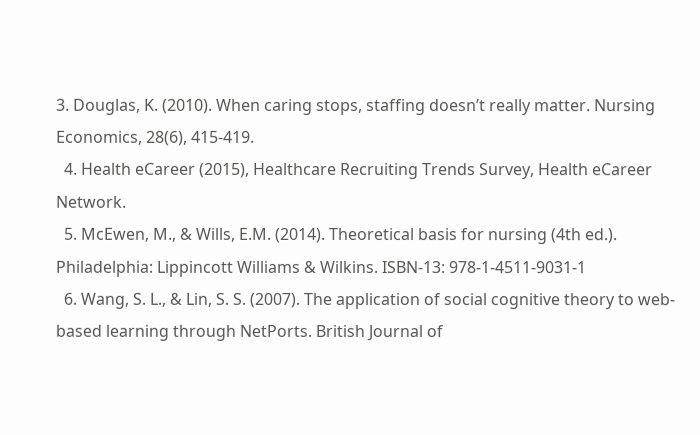3. Douglas, K. (2010). When caring stops, staffing doesn’t really matter. Nursing Economics, 28(6), 415-419.
  4. Health eCareer (2015), Healthcare Recruiting Trends Survey, Health eCareer Network.
  5. McEwen, M., & Wills, E.M. (2014). Theoretical basis for nursing (4th ed.). Philadelphia: Lippincott Williams & Wilkins. ISBN-13: 978-1-4511-9031-1
  6. Wang, S. L., & Lin, S. S. (2007). The application of social cognitive theory to web‐based learning through NetPorts. British Journal of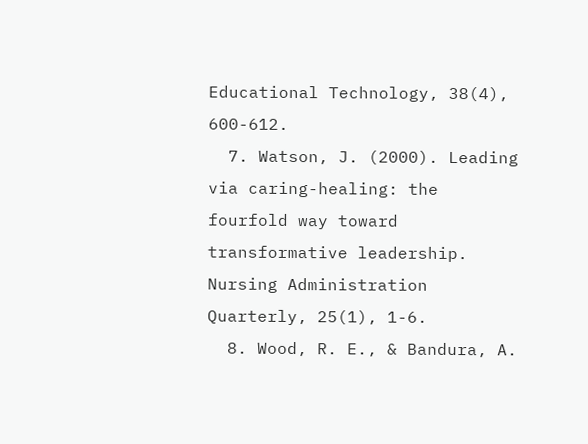Educational Technology, 38(4), 600-612.
  7. Watson, J. (2000). Leading via caring-healing: the fourfold way toward transformative leadership. Nursing Administration Quarterly, 25(1), 1-6.
  8. Wood, R. E., & Bandura, A.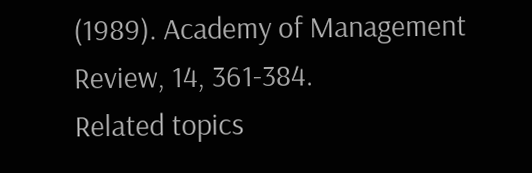(1989). Academy of Management Review, 14, 361-384.
Related topics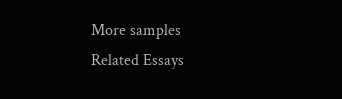More samples
Related Essays